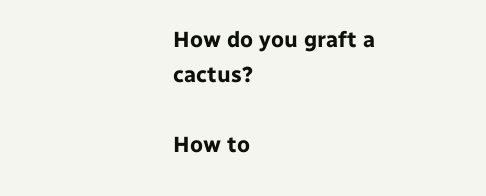How do you graft a cactus?

How to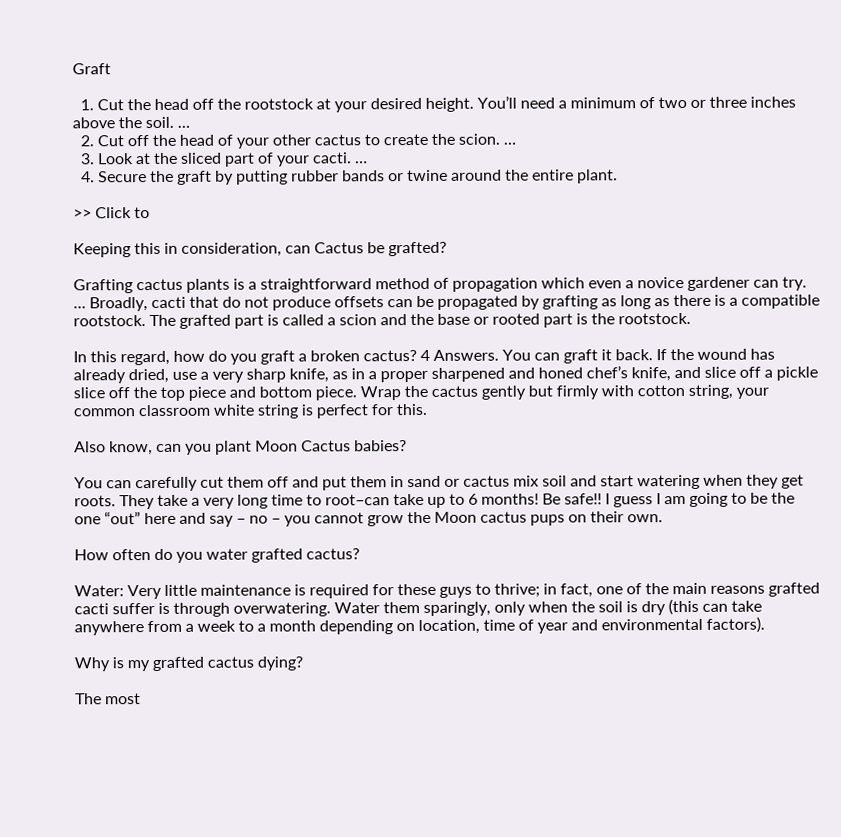Graft

  1. Cut the head off the rootstock at your desired height. You’ll need a minimum of two or three inches above the soil. …
  2. Cut off the head of your other cactus to create the scion. …
  3. Look at the sliced part of your cacti. …
  4. Secure the graft by putting rubber bands or twine around the entire plant.

>> Click to

Keeping this in consideration, can Cactus be grafted?

Grafting cactus plants is a straightforward method of propagation which even a novice gardener can try. … Broadly, cacti that do not produce offsets can be propagated by grafting as long as there is a compatible rootstock. The grafted part is called a scion and the base or rooted part is the rootstock.

In this regard, how do you graft a broken cactus? 4 Answers. You can graft it back. If the wound has already dried, use a very sharp knife, as in a proper sharpened and honed chef’s knife, and slice off a pickle slice off the top piece and bottom piece. Wrap the cactus gently but firmly with cotton string, your common classroom white string is perfect for this.

Also know, can you plant Moon Cactus babies?

You can carefully cut them off and put them in sand or cactus mix soil and start watering when they get roots. They take a very long time to root–can take up to 6 months! Be safe!! I guess I am going to be the one “out” here and say – no – you cannot grow the Moon cactus pups on their own.

How often do you water grafted cactus?

Water: Very little maintenance is required for these guys to thrive; in fact, one of the main reasons grafted cacti suffer is through overwatering. Water them sparingly, only when the soil is dry (this can take anywhere from a week to a month depending on location, time of year and environmental factors).

Why is my grafted cactus dying?

The most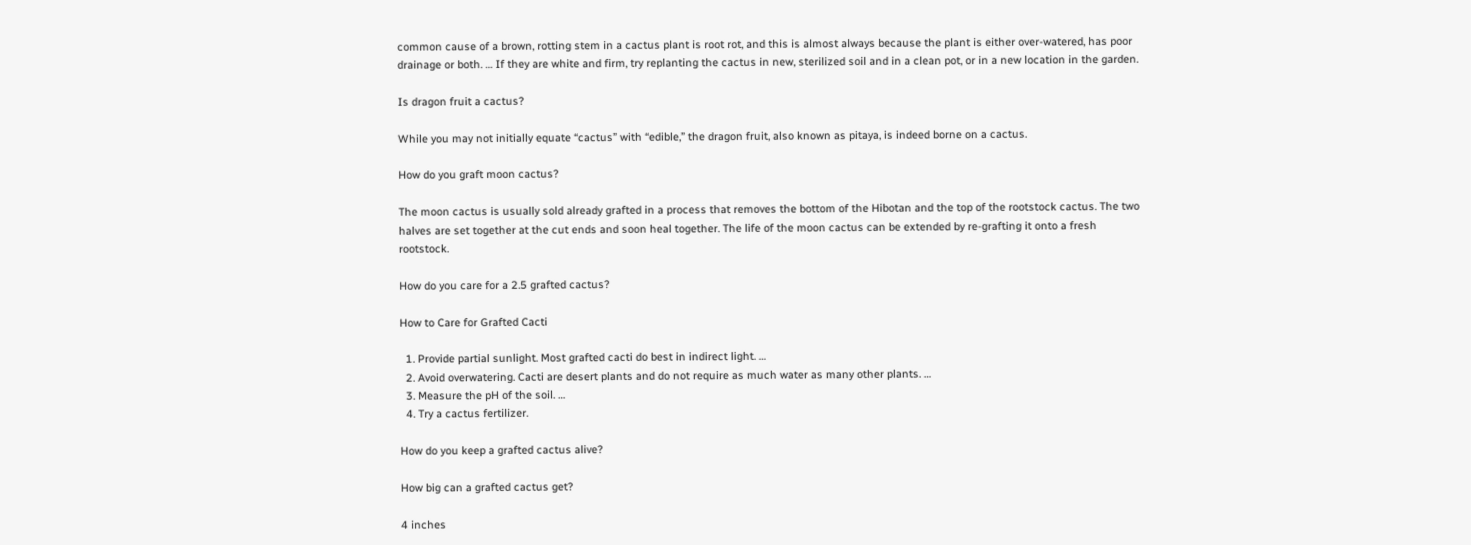common cause of a brown, rotting stem in a cactus plant is root rot, and this is almost always because the plant is either over-watered, has poor drainage or both. … If they are white and firm, try replanting the cactus in new, sterilized soil and in a clean pot, or in a new location in the garden.

Is dragon fruit a cactus?

While you may not initially equate “cactus” with “edible,” the dragon fruit, also known as pitaya, is indeed borne on a cactus.

How do you graft moon cactus?

The moon cactus is usually sold already grafted in a process that removes the bottom of the Hibotan and the top of the rootstock cactus. The two halves are set together at the cut ends and soon heal together. The life of the moon cactus can be extended by re-grafting it onto a fresh rootstock.

How do you care for a 2.5 grafted cactus?

How to Care for Grafted Cacti

  1. Provide partial sunlight. Most grafted cacti do best in indirect light. …
  2. Avoid overwatering. Cacti are desert plants and do not require as much water as many other plants. …
  3. Measure the pH of the soil. …
  4. Try a cactus fertilizer.

How do you keep a grafted cactus alive?

How big can a grafted cactus get?

4 inches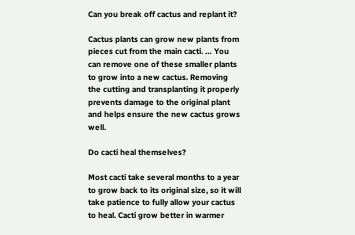Can you break off cactus and replant it?

Cactus plants can grow new plants from pieces cut from the main cacti. … You can remove one of these smaller plants to grow into a new cactus. Removing the cutting and transplanting it properly prevents damage to the original plant and helps ensure the new cactus grows well.

Do cacti heal themselves?

Most cacti take several months to a year to grow back to its original size, so it will take patience to fully allow your cactus to heal. Cacti grow better in warmer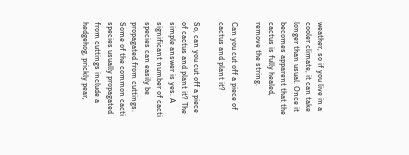weather, so if you live in a cooler climate, it can take longer than usual. Once it becomes apparent that the cactus is fully healed, remove the string.

Can you cut off a piece of cactus and plant it?

So, can you cut off a piece of cactus and plant it? The simple answer is yes. A significant number of cacti species can easily be propagated from cuttings. Some of the common cacti species usually propagated from cuttings include a hedgehog, prickly pear,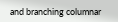and branching columnar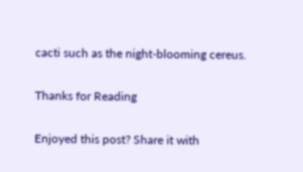cacti such as the night-blooming cereus.

Thanks for Reading

Enjoyed this post? Share it with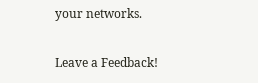your networks.

Leave a Feedback!